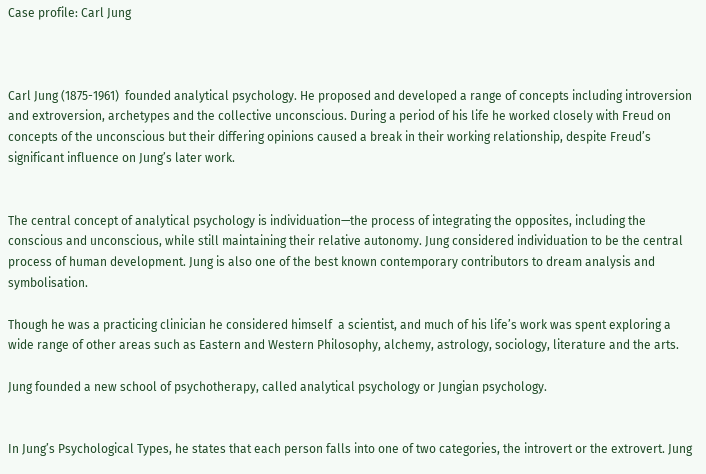Case profile: Carl Jung



Carl Jung (1875-1961)  founded analytical psychology. He proposed and developed a range of concepts including introversion and extroversion, archetypes and the collective unconscious. During a period of his life he worked closely with Freud on concepts of the unconscious but their differing opinions caused a break in their working relationship, despite Freud’s significant influence on Jung’s later work.


The central concept of analytical psychology is individuation—the process of integrating the opposites, including the conscious and unconscious, while still maintaining their relative autonomy. Jung considered individuation to be the central process of human development. Jung is also one of the best known contemporary contributors to dream analysis and symbolisation.

Though he was a practicing clinician he considered himself  a scientist, and much of his life’s work was spent exploring a wide range of other areas such as Eastern and Western Philosophy, alchemy, astrology, sociology, literature and the arts.

Jung founded a new school of psychotherapy, called analytical psychology or Jungian psychology.


In Jung’s Psychological Types, he states that each person falls into one of two categories, the introvert or the extrovert. Jung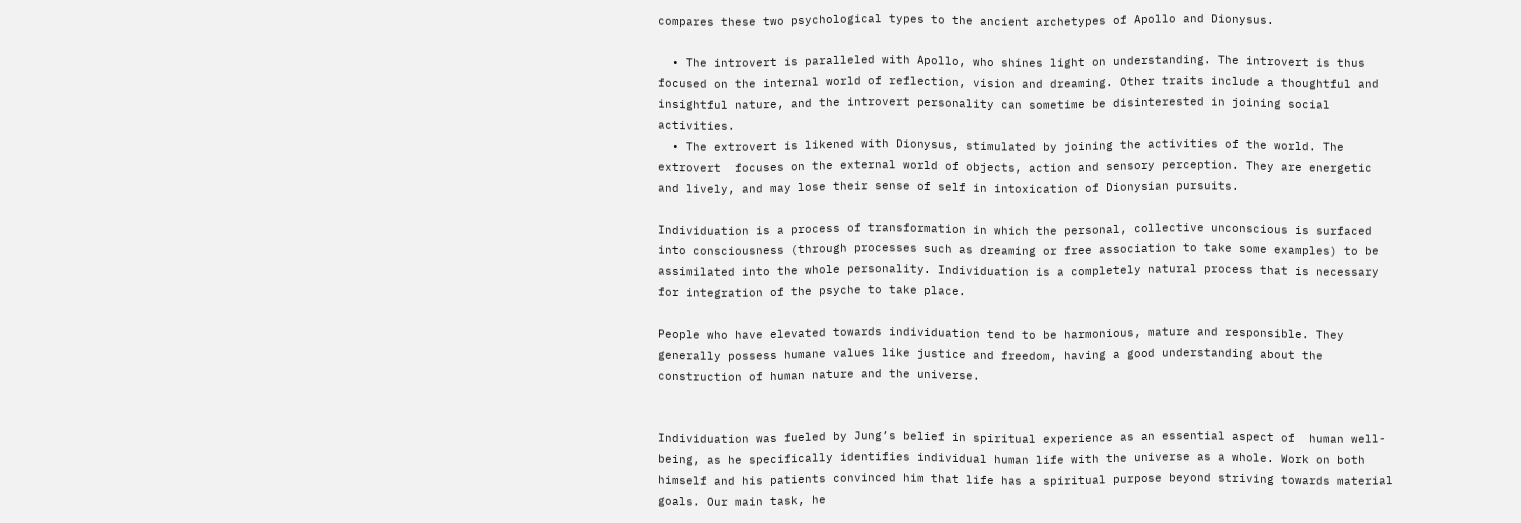compares these two psychological types to the ancient archetypes of Apollo and Dionysus.

  • The introvert is paralleled with Apollo, who shines light on understanding. The introvert is thus focused on the internal world of reflection, vision and dreaming. Other traits include a thoughtful and insightful nature, and the introvert personality can sometime be disinterested in joining social activities.
  • The extrovert is likened with Dionysus, stimulated by joining the activities of the world. The extrovert  focuses on the external world of objects, action and sensory perception. They are energetic and lively, and may lose their sense of self in intoxication of Dionysian pursuits.

Individuation is a process of transformation in which the personal, collective unconscious is surfaced into consciousness (through processes such as dreaming or free association to take some examples) to be assimilated into the whole personality. Individuation is a completely natural process that is necessary for integration of the psyche to take place.

People who have elevated towards individuation tend to be harmonious, mature and responsible. They generally possess humane values like justice and freedom, having a good understanding about the construction of human nature and the universe.


Individuation was fueled by Jung’s belief in spiritual experience as an essential aspect of  human well-being, as he specifically identifies individual human life with the universe as a whole. Work on both himself and his patients convinced him that life has a spiritual purpose beyond striving towards material goals. Our main task, he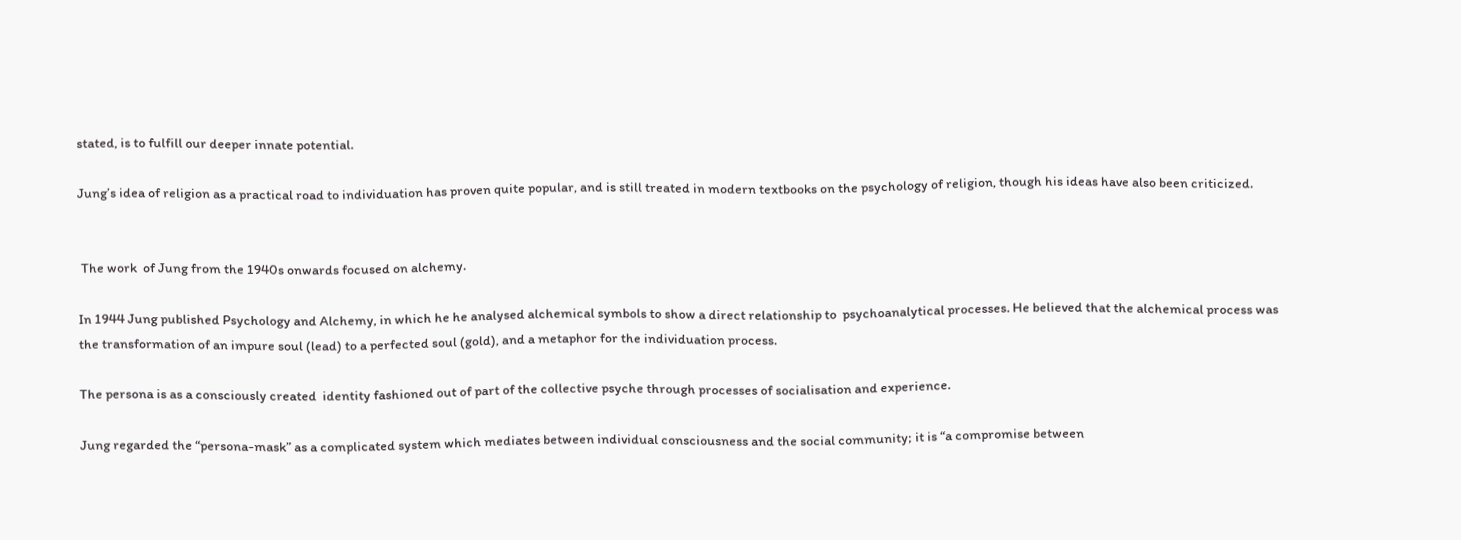stated, is to fulfill our deeper innate potential.

Jung’s idea of religion as a practical road to individuation has proven quite popular, and is still treated in modern textbooks on the psychology of religion, though his ideas have also been criticized.


 The work  of Jung from the 1940s onwards focused on alchemy.

In 1944 Jung published Psychology and Alchemy, in which he he analysed alchemical symbols to show a direct relationship to  psychoanalytical processes. He believed that the alchemical process was the transformation of an impure soul (lead) to a perfected soul (gold), and a metaphor for the individuation process.

The persona is as a consciously created  identity fashioned out of part of the collective psyche through processes of socialisation and experience.

Jung regarded the “persona-mask” as a complicated system which mediates between individual consciousness and the social community; it is “a compromise between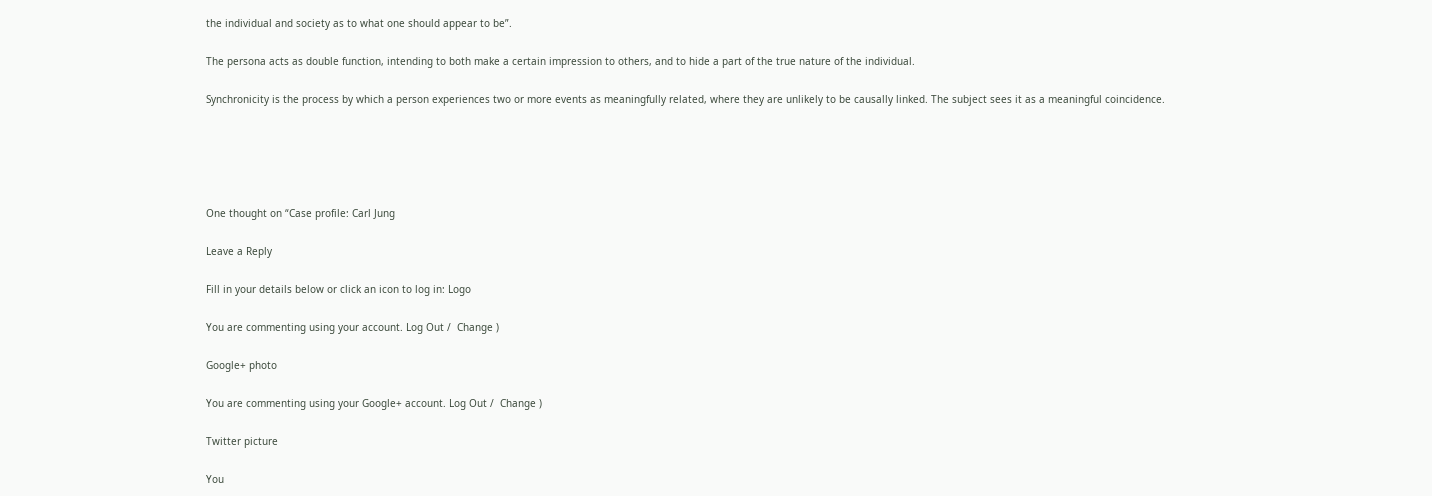the individual and society as to what one should appear to be”.

The persona acts as double function, intending to both make a certain impression to others, and to hide a part of the true nature of the individual.

Synchronicity is the process by which a person experiences two or more events as meaningfully related, where they are unlikely to be causally linked. The subject sees it as a meaningful coincidence.





One thought on “Case profile: Carl Jung

Leave a Reply

Fill in your details below or click an icon to log in: Logo

You are commenting using your account. Log Out /  Change )

Google+ photo

You are commenting using your Google+ account. Log Out /  Change )

Twitter picture

You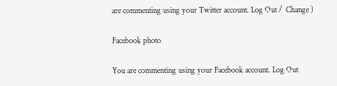are commenting using your Twitter account. Log Out /  Change )

Facebook photo

You are commenting using your Facebook account. Log Out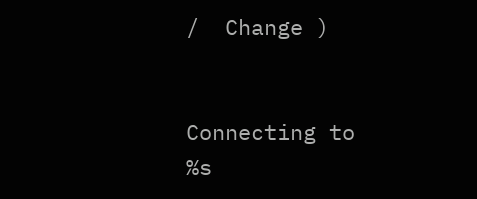/  Change )


Connecting to %s